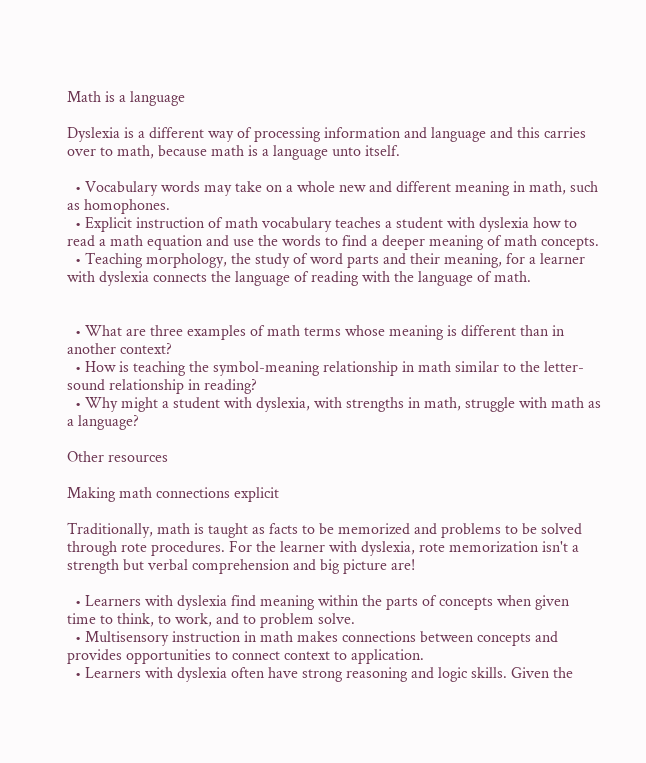Math is a language

Dyslexia is a different way of processing information and language and this carries over to math, because math is a language unto itself.

  • Vocabulary words may take on a whole new and different meaning in math, such as homophones.
  • Explicit instruction of math vocabulary teaches a student with dyslexia how to read a math equation and use the words to find a deeper meaning of math concepts.
  • Teaching morphology, the study of word parts and their meaning, for a learner with dyslexia connects the language of reading with the language of math.


  • What are three examples of math terms whose meaning is different than in another context?
  • How is teaching the symbol-meaning relationship in math similar to the letter-sound relationship in reading?
  • Why might a student with dyslexia, with strengths in math, struggle with math as a language?

Other resources

Making math connections explicit

Traditionally, math is taught as facts to be memorized and problems to be solved through rote procedures. For the learner with dyslexia, rote memorization isn't a strength but verbal comprehension and big picture are!

  • Learners with dyslexia find meaning within the parts of concepts when given time to think, to work, and to problem solve.
  • Multisensory instruction in math makes connections between concepts and provides opportunities to connect context to application.
  • Learners with dyslexia often have strong reasoning and logic skills. Given the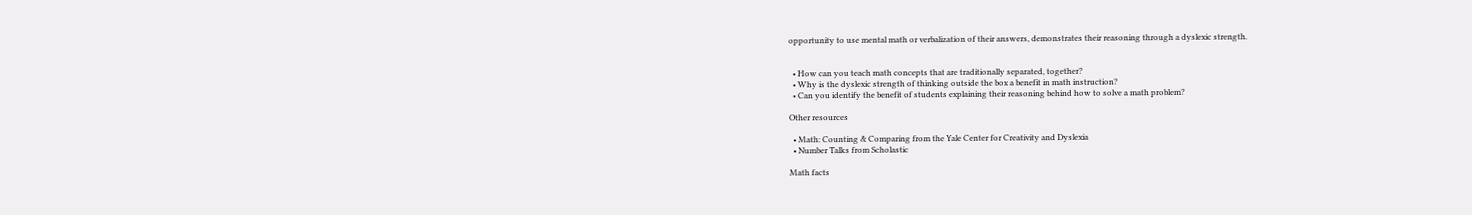opportunity to use mental math or verbalization of their answers, demonstrates their reasoning through a dyslexic strength.


  • How can you teach math concepts that are traditionally separated, together?
  • Why is the dyslexic strength of thinking outside the box a benefit in math instruction?
  • Can you identify the benefit of students explaining their reasoning behind how to solve a math problem?

Other resources

  • Math: Counting & Comparing from the Yale Center for Creativity and Dyslexia
  • Number Talks from Scholastic

Math facts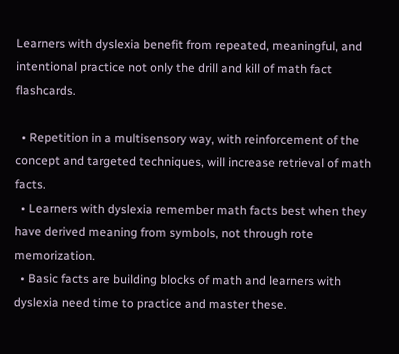Learners with dyslexia benefit from repeated, meaningful, and intentional practice not only the drill and kill of math fact flashcards.

  • Repetition in a multisensory way, with reinforcement of the concept and targeted techniques, will increase retrieval of math facts.
  • Learners with dyslexia remember math facts best when they have derived meaning from symbols, not through rote memorization.
  • Basic facts are building blocks of math and learners with dyslexia need time to practice and master these.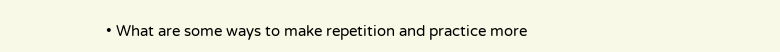• What are some ways to make repetition and practice more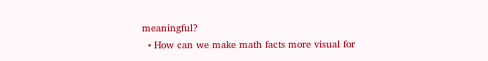meaningful?
  • How can we make math facts more visual for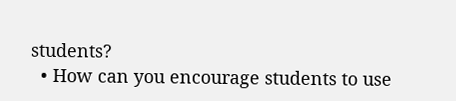students?
  • How can you encourage students to use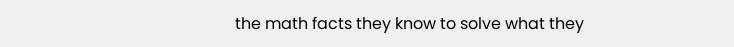the math facts they know to solve what they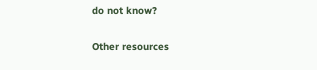do not know?

Other resources